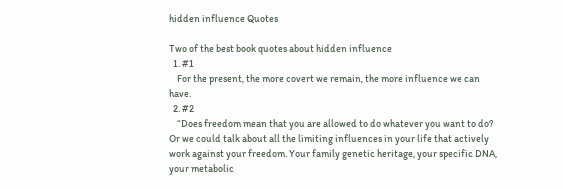hidden influence Quotes

Two of the best book quotes about hidden influence
  1. #1
    For the present, the more covert we remain, the more influence we can have.
  2. #2
    “Does freedom mean that you are allowed to do whatever you want to do? Or we could talk about all the limiting influences in your life that actively work against your freedom. Your family genetic heritage, your specific DNA, your metabolic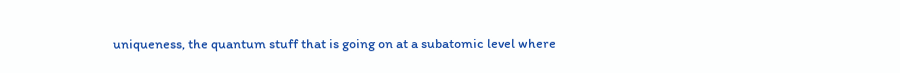uniqueness, the quantum stuff that is going on at a subatomic level where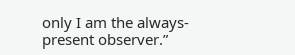only I am the always-present observer.”